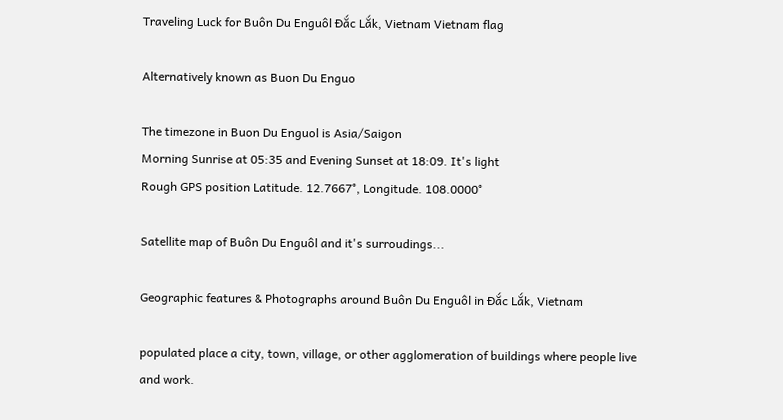Traveling Luck for Buôn Du Enguôl Ðắc Lắk, Vietnam Vietnam flag

Alternatively known as Buon Du Enguo

The timezone in Buon Du Enguol is Asia/Saigon
Morning Sunrise at 05:35 and Evening Sunset at 18:09. It's light
Rough GPS position Latitude. 12.7667°, Longitude. 108.0000°

Satellite map of Buôn Du Enguôl and it's surroudings...

Geographic features & Photographs around Buôn Du Enguôl in Ðắc Lắk, Vietnam

populated place a city, town, village, or other agglomeration of buildings where people live and work.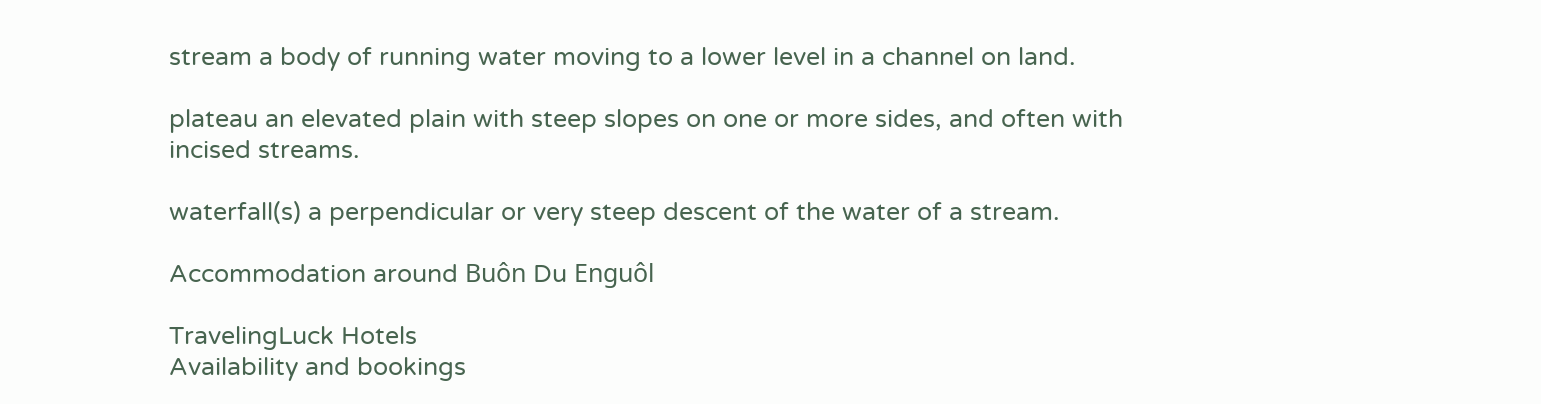stream a body of running water moving to a lower level in a channel on land.

plateau an elevated plain with steep slopes on one or more sides, and often with incised streams.

waterfall(s) a perpendicular or very steep descent of the water of a stream.

Accommodation around Buôn Du Enguôl

TravelingLuck Hotels
Availability and bookings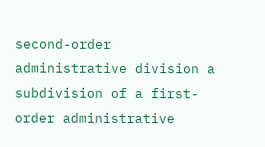second-order administrative division a subdivision of a first-order administrative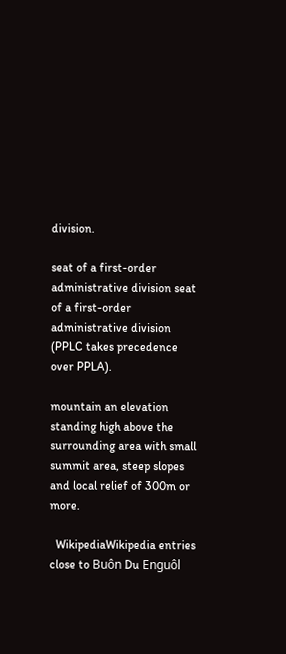division.

seat of a first-order administrative division seat of a first-order administrative division (PPLC takes precedence over PPLA).

mountain an elevation standing high above the surrounding area with small summit area, steep slopes and local relief of 300m or more.

  WikipediaWikipedia entries close to Buôn Du Enguôl